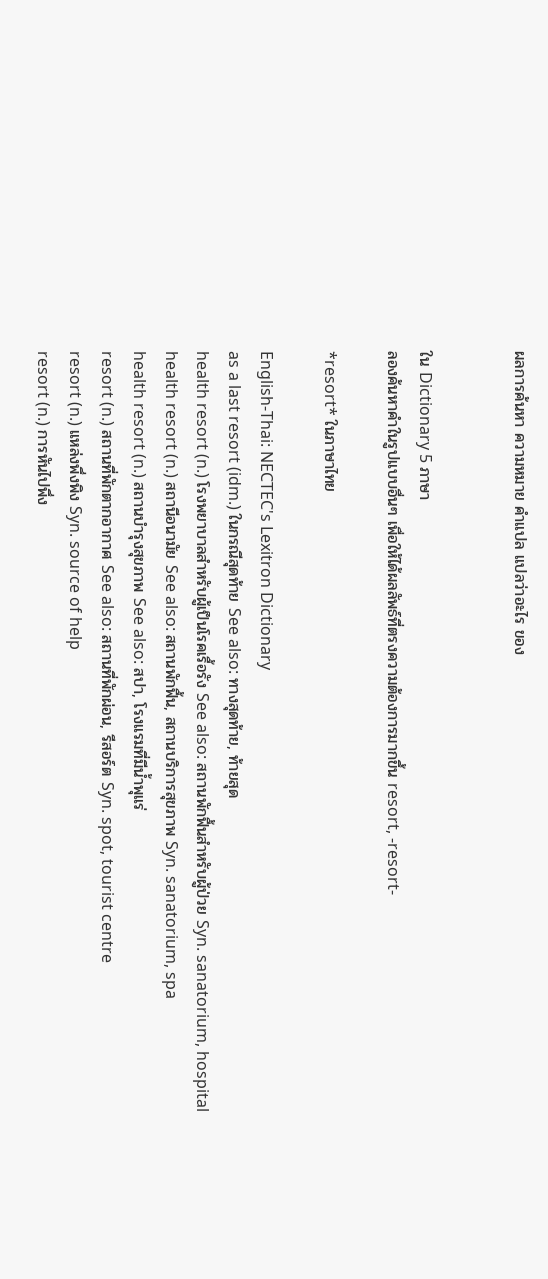ผลการค้นหา ความหมาย คำแปล แปลว่าอะไร ของ


ใน Dictionary 5 ภาษา
ลองค้นหาคำในรูปแบบอื่นๆ เพื่อให้ได้ผลลัพธ์ที่ตรงความต้องการมากขึ้น resort, -resort-

*resort* ในภาษาไทย

English-Thai: NECTEC's Lexitron Dictionary
as a last resort (idm.) ในกรณีสุดท้าย See also: ทางสุดท้าย, ท้ายสุด
health resort (n.) โรงพยาบาลสำหรับผู้เป็นโรคเรื้อรัง See also: สถานพักฟื้นสำหรับผู้ป่วย Syn. sanatorium, hospital
health resort (n.) สถานีอนามัย See also: สถานพักฟื้น, สถานบริการสุขภาพ Syn. sanatorium, spa
health resort (n.) สถานบำรุงสุขภาพ See also: สปา, โรงแรมที่มีน้ำพุแร่
resort (n.) สถานที่พักตากอากาศ See also: สถานที่พักผ่อน, รีสอร์ต Syn. spot, tourist centre
resort (n.) แหล่งพึ่งพิง Syn. source of help
resort (n.) การหันไปพึ่ง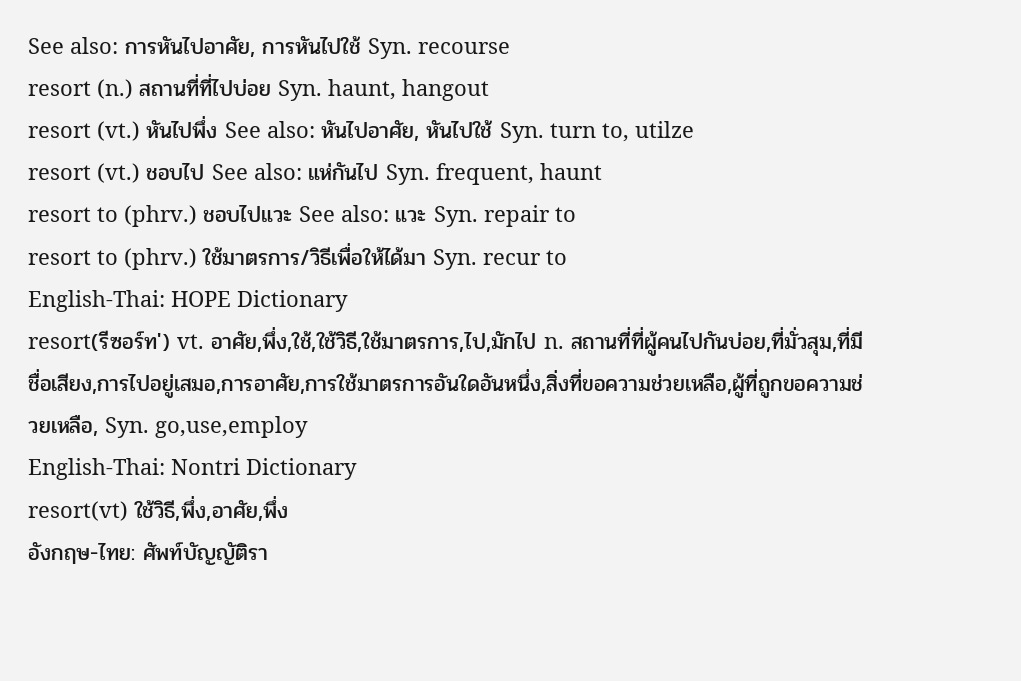See also: การหันไปอาศัย, การหันไปใช้ Syn. recourse
resort (n.) สถานที่ที่ไปบ่อย Syn. haunt, hangout
resort (vt.) หันไปพึ่ง See also: หันไปอาศัย, หันไปใช้ Syn. turn to, utilze
resort (vt.) ชอบไป See also: แห่กันไป Syn. frequent, haunt
resort to (phrv.) ชอบไปแวะ See also: แวะ Syn. repair to
resort to (phrv.) ใช้มาตรการ/วิธีเพื่อให้ได้มา Syn. recur to
English-Thai: HOPE Dictionary
resort(รีซอร์ท') vt. อาศัย,พึ่ง,ใช้,ใช้วิธี,ใช้มาตรการ,ไป,มักไป n. สถานที่ที่ผู้คนไปกันบ่อย,ที่มั่วสุม,ที่มีชื่อเสียง,การไปอยู่เสมอ,การอาศัย,การใช้มาตรการอันใดอันหนึ่ง,สิ่งที่ขอความช่วยเหลือ,ผู้ที่ถูกขอความช่วยเหลือ, Syn. go,use,employ
English-Thai: Nontri Dictionary
resort(vt) ใช้วิธี,พึ่ง,อาศัย,พึ่ง
อังกฤษ-ไทย: ศัพท์บัญญัติรา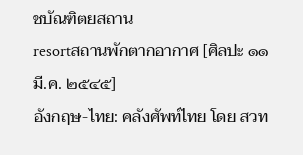ชบัณฑิตยสถาน
resortสถานพักตากอากาศ [ศิลปะ ๑๑ มี.ค. ๒๕๔๕]
อังกฤษ-ไทย: คลังศัพท์ไทย โดย สวท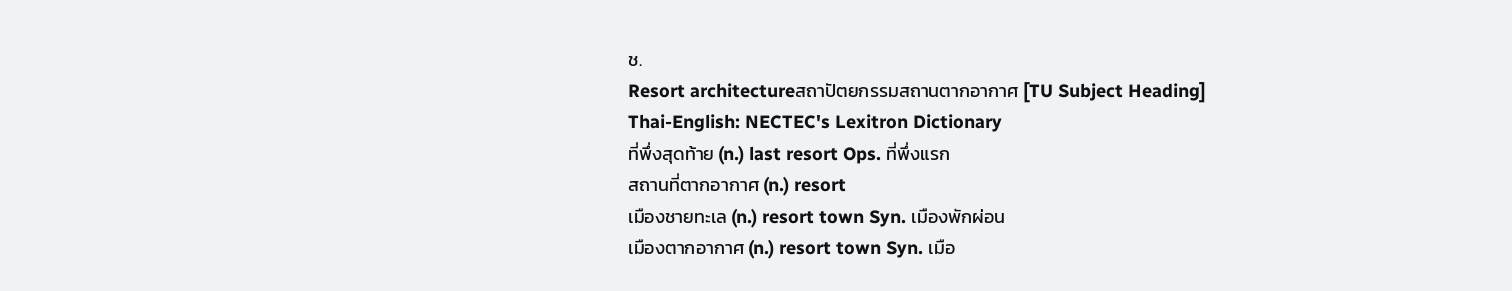ช.
Resort architectureสถาปัตยกรรมสถานตากอากาศ [TU Subject Heading]
Thai-English: NECTEC's Lexitron Dictionary
ที่พึ่งสุดท้าย (n.) last resort Ops. ที่พึ่งแรก
สถานที่ตากอากาศ (n.) resort
เมืองชายทะเล (n.) resort town Syn. เมืองพักผ่อน
เมืองตากอากาศ (n.) resort town Syn. เมือ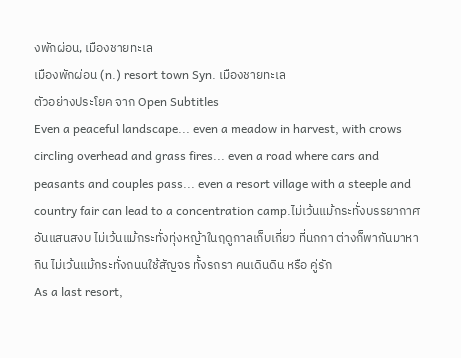งพักผ่อน, เมืองชายทะเล
เมืองพักผ่อน (n.) resort town Syn. เมืองชายทะเล
ตัวอย่างประโยค จาก Open Subtitles
Even a peaceful landscape... even a meadow in harvest, with crows circling overhead and grass fires... even a road where cars and peasants and couples pass... even a resort village with a steeple and country fair can lead to a concentration camp.ไม่เว้นแม้กระทั่งบรรยากาศอันแสนสงบ ไม่เว้นแม้กระทั่งทุ่งหญ้าในฤดูกาลเก็บเกี่ยว ที่นกกา ต่างก็พากันมาหากิน ไม่เว้นแม้กระทั่งถนนใช้สัญจร ทั้งรถรา คนเดินดิน หรือ คู่รัก
As a last resort,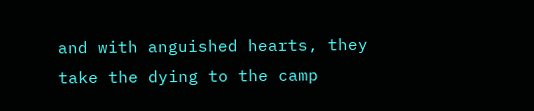and with anguished hearts, they take the dying to the camp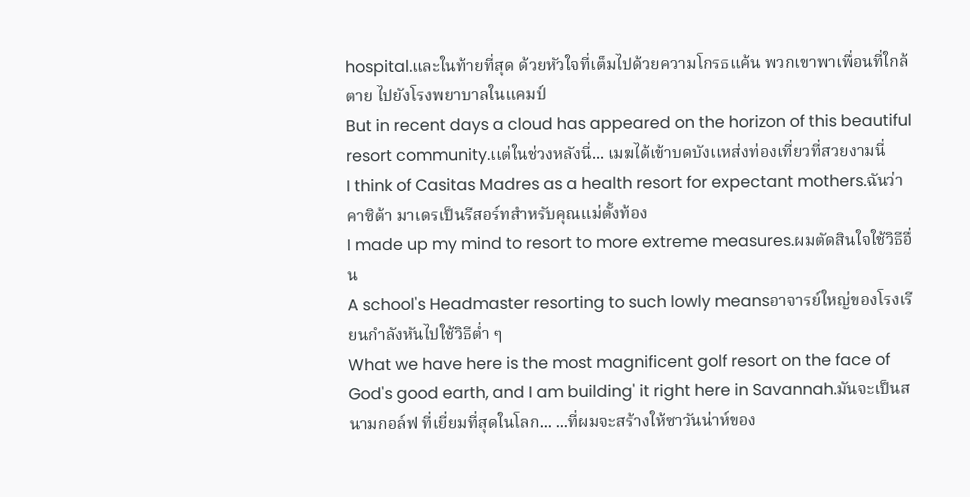hospital.และในท้ายที่สุด ด้วยหัวใจที่เต็มไปด้วยความโกรธแค้น พวกเขาพาเพื่อนที่ใกล้ตาย ไปยังโรงพยาบาลในแคมป์
But in recent days a cloud has appeared on the horizon of this beautiful resort community.เเต่ในช่วงหลังนี่... เมฆได้เข้าบดบังเเหส่งท่องเที่ยวที่สวยงามนี่
I think of Casitas Madres as a health resort for expectant mothers.ฉันว่าคาซิต้า มาเดรเป็นรีสอร์ทสำหรับคุณแม่ตั้งท้อง
I made up my mind to resort to more extreme measures.ผมตัดสินใจใช้วิธีอื่น
A school's Headmaster resorting to such lowly meansอาจารย์ใหญ่ของโรงเรียนกำลังหันไปใช้วิธีต่ำ ๆ
What we have here is the most magnificent golf resort on the face of God's good earth, and I am building' it right here in Savannah.มันจะเป็นสนามกอล์ฟ ที่เยี่ยมที่สุดในโลก... ...ที่ผมจะสร้างให้ซาวันน่าห์ของ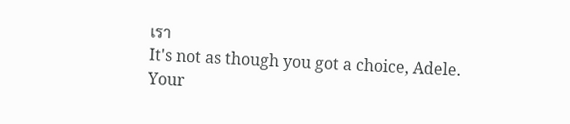เรา
It's not as though you got a choice, Adele. Your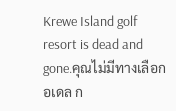Krewe Island golf resort is dead and gone.คุณไม่มีทางเลือก อเดล ก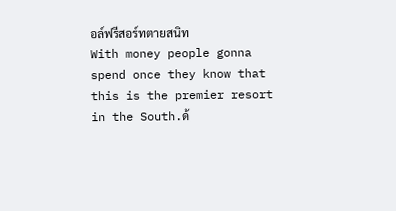อล์ฟรีสอร์ทตายสนิท
With money people gonna spend once they know that this is the premier resort in the South.ด้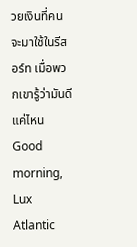วยเงินที่คนจะมาใช้ในรีสอร์ท เมื่อพวกเขารู้ว่ามันดีแค่ไหน
Good morning, Lux Atlantic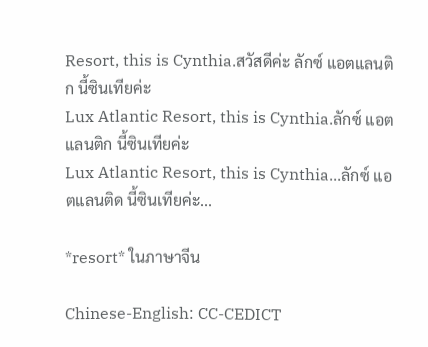Resort, this is Cynthia.สวัสดีค่ะ ลักซ์ แอตแลนติก นี้ซินเทียค่ะ
Lux Atlantic Resort, this is Cynthia.ลักซ์ แอตแลนติก นี้ซินเทียค่ะ
Lux Atlantic Resort, this is Cynthia...ลักซ์ แอตแลนติด นี้ซินเทียค่ะ...

*resort* ในภาษาจีน

Chinese-English: CC-CEDICT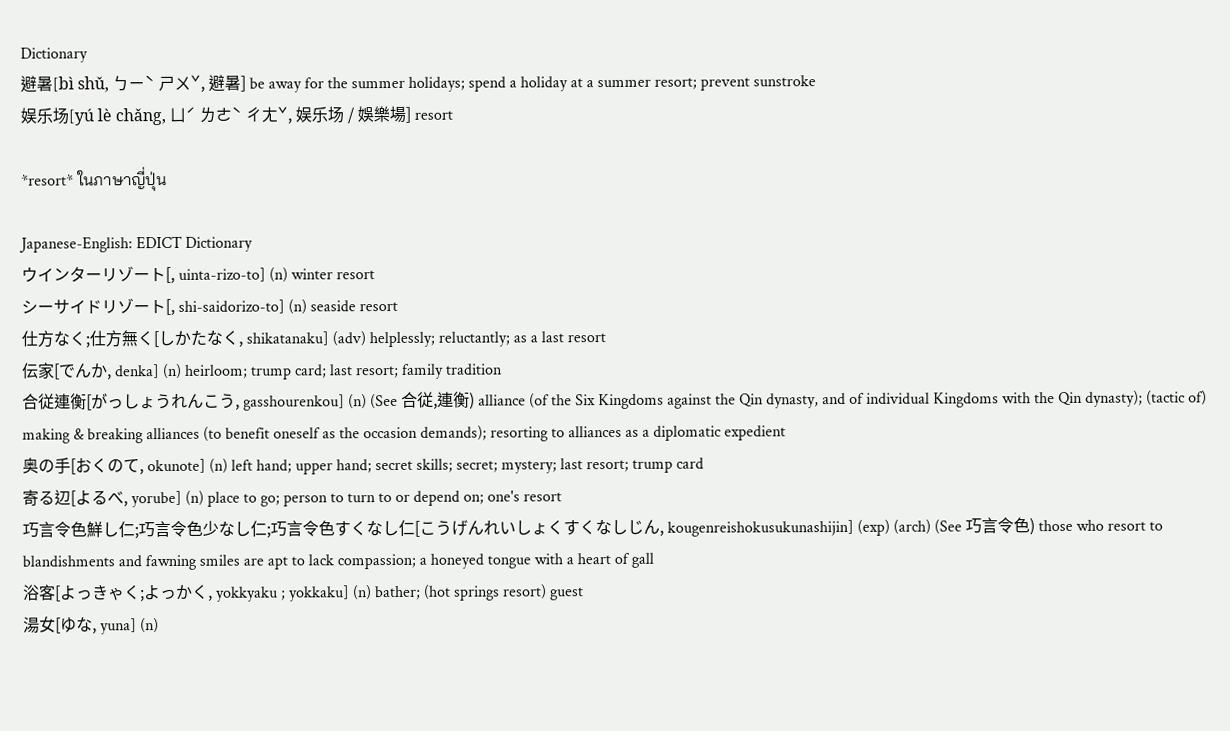Dictionary
避暑[bì shǔ, ㄅㄧˋ ㄕㄨˇ, 避暑] be away for the summer holidays; spend a holiday at a summer resort; prevent sunstroke
娱乐场[yú lè chǎng, ㄩˊ ㄌㄜˋ ㄔㄤˇ, 娱乐场 / 娛樂場] resort

*resort* ในภาษาญี่ปุ่น

Japanese-English: EDICT Dictionary
ウインターリゾート[, uinta-rizo-to] (n) winter resort
シーサイドリゾート[, shi-saidorizo-to] (n) seaside resort
仕方なく;仕方無く[しかたなく, shikatanaku] (adv) helplessly; reluctantly; as a last resort
伝家[でんか, denka] (n) heirloom; trump card; last resort; family tradition
合従連衡[がっしょうれんこう, gasshourenkou] (n) (See 合従,連衡) alliance (of the Six Kingdoms against the Qin dynasty, and of individual Kingdoms with the Qin dynasty); (tactic of) making & breaking alliances (to benefit oneself as the occasion demands); resorting to alliances as a diplomatic expedient
奥の手[おくのて, okunote] (n) left hand; upper hand; secret skills; secret; mystery; last resort; trump card
寄る辺[よるべ, yorube] (n) place to go; person to turn to or depend on; one's resort
巧言令色鮮し仁;巧言令色少なし仁;巧言令色すくなし仁[こうげんれいしょくすくなしじん, kougenreishokusukunashijin] (exp) (arch) (See 巧言令色) those who resort to blandishments and fawning smiles are apt to lack compassion; a honeyed tongue with a heart of gall
浴客[よっきゃく;よっかく, yokkyaku ; yokkaku] (n) bather; (hot springs resort) guest
湯女[ゆな, yuna] (n)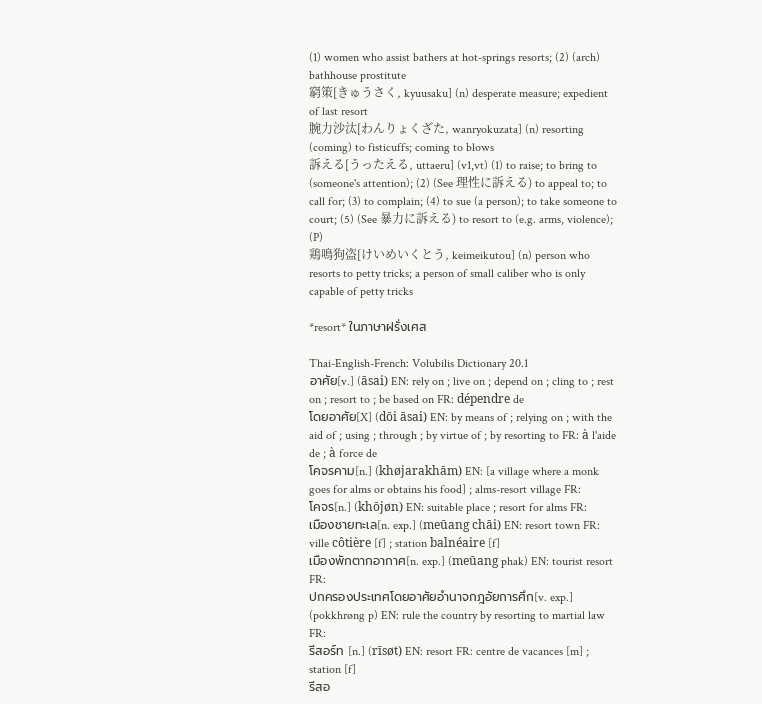(1) women who assist bathers at hot-springs resorts; (2) (arch) bathhouse prostitute
窮策[きゅうさく, kyuusaku] (n) desperate measure; expedient of last resort
腕力沙汰[わんりょくざた, wanryokuzata] (n) resorting (coming) to fisticuffs; coming to blows
訴える[うったえる, uttaeru] (v1,vt) (1) to raise; to bring to (someone's attention); (2) (See 理性に訴える) to appeal to; to call for; (3) to complain; (4) to sue (a person); to take someone to court; (5) (See 暴力に訴える) to resort to (e.g. arms, violence); (P)
鶏鳴狗盗[けいめいくとう, keimeikutou] (n) person who resorts to petty tricks; a person of small caliber who is only capable of petty tricks

*resort* ในภาษาฝรั่งเศส

Thai-English-French: Volubilis Dictionary 20.1
อาศัย[v.] (āsai) EN: rely on ; live on ; depend on ; cling to ; rest on ; resort to ; be based on FR: dépendre de
โดยอาศัย[X] (dōi āsai) EN: by means of ; relying on ; with the aid of ; using ; through ; by virtue of ; by resorting to FR: à l'aide de ; à force de
โคจรคาม[n.] (khøjarakhām) EN: [a village where a monk goes for alms or obtains his food] ; alms-resort village FR:
โคจร[n.] (khōjøn) EN: suitable place ; resort for alms FR:
เมืองชายทะเล[n. exp.] (meūang chāi) EN: resort town FR: ville côtière [f] ; station balnéaire [f]
เมืองพักตากอากาศ[n. exp.] (meūang phak) EN: tourist resort FR:
ปกครองประเทศโดยอาศัยอำนาจกฎอัยการศึก[v. exp.] (pokkhrøng p) EN: rule the country by resorting to martial law FR:
รีสอร์ท [n.] (rīsøt) EN: resort FR: centre de vacances [m] ; station [f]
รีสอ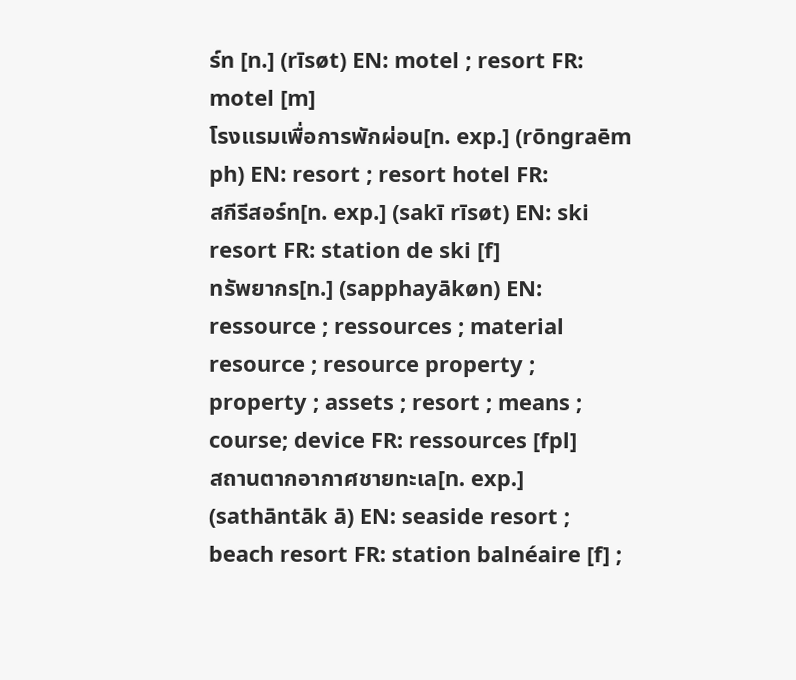ร์ท [n.] (rīsøt) EN: motel ; resort FR: motel [m]
โรงแรมเพื่อการพักผ่อน[n. exp.] (rōngraēm ph) EN: resort ; resort hotel FR:
สกีรีสอร์ท[n. exp.] (sakī rīsøt) EN: ski resort FR: station de ski [f]
ทรัพยากร[n.] (sapphayākøn) EN: ressource ; ressources ; material resource ; resource property ; property ; assets ; resort ; means ; course; device FR: ressources [fpl]
สถานตากอากาศชายทะเล[n. exp.] (sathāntāk ā) EN: seaside resort ; beach resort FR: station balnéaire [f] ;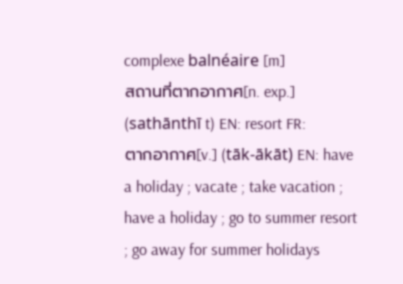complexe balnéaire [m]
สถานที่ตากอากาศ[n. exp.] (sathānthī t) EN: resort FR:
ตากอากาศ[v.] (tāk-ākāt) EN: have a holiday ; vacate ; take vacation ; have a holiday ; go to summer resort ; go away for summer holidays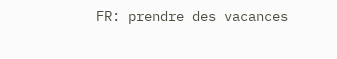FR: prendre des vacances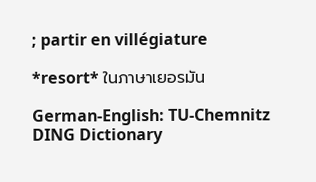; partir en villégiature

*resort* ในภาษาเยอรมัน

German-English: TU-Chemnitz DING Dictionary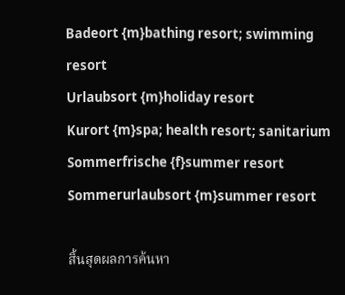Badeort {m}bathing resort; swimming resort
Urlaubsort {m}holiday resort
Kurort {m}spa; health resort; sanitarium
Sommerfrische {f}summer resort
Sommerurlaubsort {m}summer resort

สิ้นสุดผลการค้นหา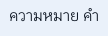ความหมาย คำ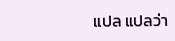แปล แปลว่า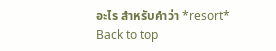อะไร สำหรับคำว่า *resort*
Back to top